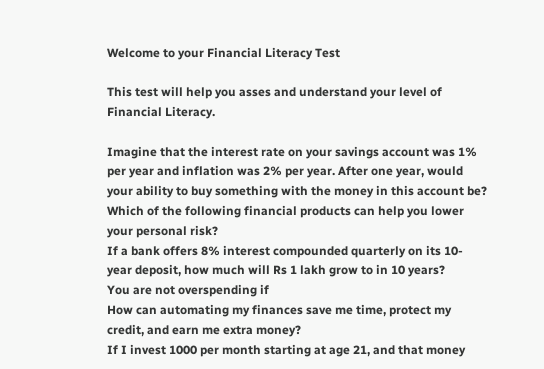Welcome to your Financial Literacy Test

This test will help you asses and understand your level of Financial Literacy.

Imagine that the interest rate on your savings account was 1% per year and inflation was 2% per year. After one year, would your ability to buy something with the money in this account be?
Which of the following financial products can help you lower your personal risk?
If a bank offers 8% interest compounded quarterly on its 10-year deposit, how much will Rs 1 lakh grow to in 10 years?
You are not overspending if
How can automating my finances save me time, protect my credit, and earn me extra money?
If I invest 1000 per month starting at age 21, and that money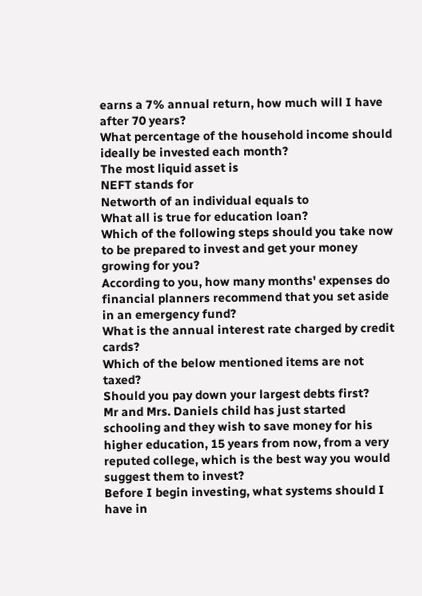earns a 7% annual return, how much will I have after 70 years?
What percentage of the household income should ideally be invested each month?
The most liquid asset is
NEFT stands for
Networth of an individual equals to
What all is true for education loan?
Which of the following steps should you take now to be prepared to invest and get your money growing for you?
According to you, how many months' expenses do financial planners recommend that you set aside in an emergency fund?
What is the annual interest rate charged by credit cards?
Which of the below mentioned items are not taxed?
Should you pay down your largest debts first?
Mr and Mrs. Daniels child has just started schooling and they wish to save money for his higher education, 15 years from now, from a very reputed college, which is the best way you would suggest them to invest?
Before I begin investing, what systems should I have in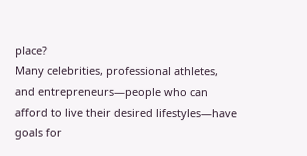place?
Many celebrities, professional athletes, and entrepreneurs—people who can afford to live their desired lifestyles—have goals for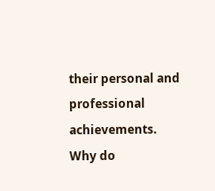their personal and
professional achievements. Why do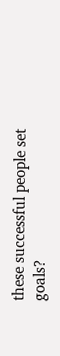these successful people set goals?